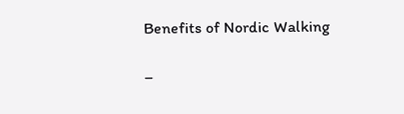Benefits of Nordic Walking

–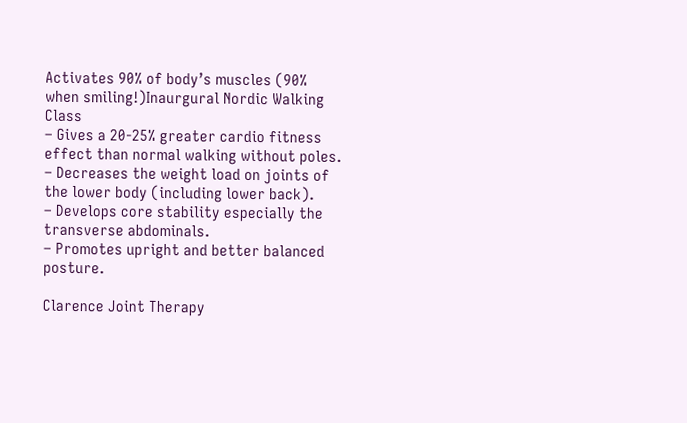Activates 90% of body’s muscles (90% when smiling!)Inaurgural Nordic Walking Class
– Gives a 20-25% greater cardio fitness effect than normal walking without poles.
– Decreases the weight load on joints of the lower body (including lower back).
– Develops core stability especially the transverse abdominals.
– Promotes upright and better balanced posture.

Clarence Joint Therapy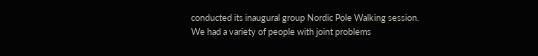conducted its inaugural group Nordic Pole Walking session.
We had a variety of people with joint problems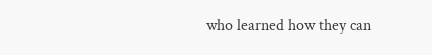who learned how they can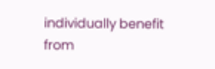individually benefit from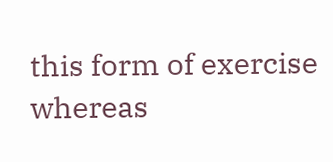this form of exercise whereas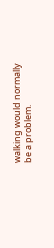walking would normally be a problem.